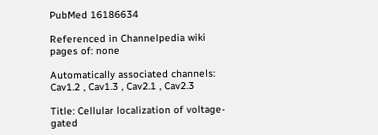PubMed 16186634

Referenced in Channelpedia wiki pages of: none

Automatically associated channels: Cav1.2 , Cav1.3 , Cav2.1 , Cav2.3

Title: Cellular localization of voltage-gated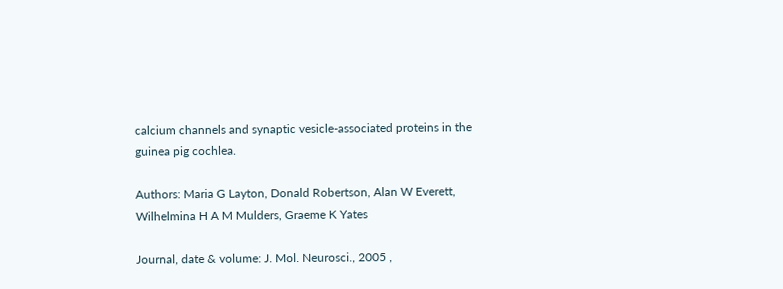calcium channels and synaptic vesicle-associated proteins in the guinea pig cochlea.

Authors: Maria G Layton, Donald Robertson, Alan W Everett, Wilhelmina H A M Mulders, Graeme K Yates

Journal, date & volume: J. Mol. Neurosci., 2005 ,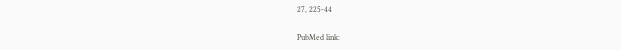27, 225-44

PubMed link: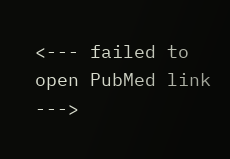<--- failed to open PubMed link --->